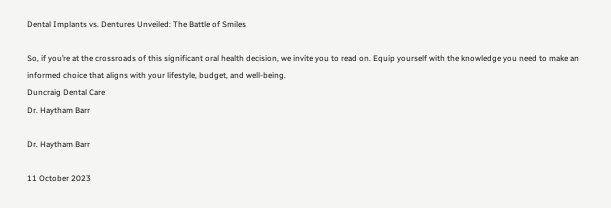Dental Implants vs. Dentures Unveiled: The Battle of Smiles

So, if you’re at the crossroads of this significant oral health decision, we invite you to read on. Equip yourself with the knowledge you need to make an informed choice that aligns with your lifestyle, budget, and well-being.
Duncraig Dental Care
Dr. Haytham Barr

Dr. Haytham Barr

11 October 2023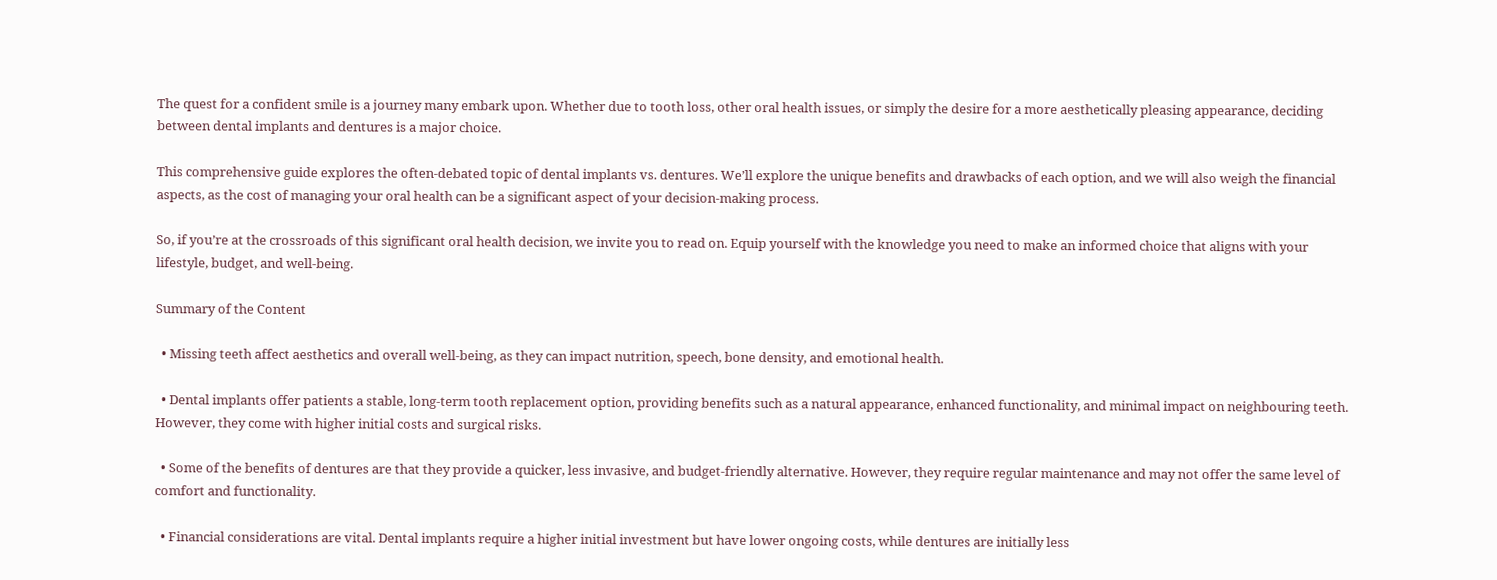The quest for a confident smile is a journey many embark upon. Whether due to tooth loss, other oral health issues, or simply the desire for a more aesthetically pleasing appearance, deciding between dental implants and dentures is a major choice.

This comprehensive guide explores the often-debated topic of dental implants vs. dentures. We’ll explore the unique benefits and drawbacks of each option, and we will also weigh the financial aspects, as the cost of managing your oral health can be a significant aspect of your decision-making process.

So, if you’re at the crossroads of this significant oral health decision, we invite you to read on. Equip yourself with the knowledge you need to make an informed choice that aligns with your lifestyle, budget, and well-being.

Summary of the Content

  • Missing teeth affect aesthetics and overall well-being, as they can impact nutrition, speech, bone density, and emotional health.

  • Dental implants offer patients a stable, long-term tooth replacement option, providing benefits such as a natural appearance, enhanced functionality, and minimal impact on neighbouring teeth. However, they come with higher initial costs and surgical risks.

  • Some of the benefits of dentures are that they provide a quicker, less invasive, and budget-friendly alternative. However, they require regular maintenance and may not offer the same level of comfort and functionality.

  • Financial considerations are vital. Dental implants require a higher initial investment but have lower ongoing costs, while dentures are initially less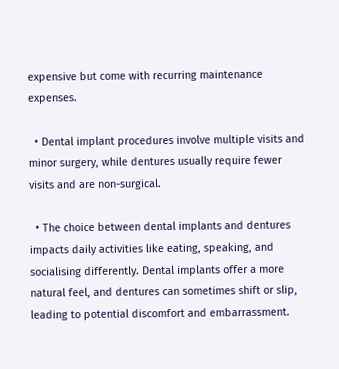expensive but come with recurring maintenance expenses.

  • Dental implant procedures involve multiple visits and minor surgery, while dentures usually require fewer visits and are non-surgical.

  • The choice between dental implants and dentures impacts daily activities like eating, speaking, and socialising differently. Dental implants offer a more natural feel, and dentures can sometimes shift or slip, leading to potential discomfort and embarrassment.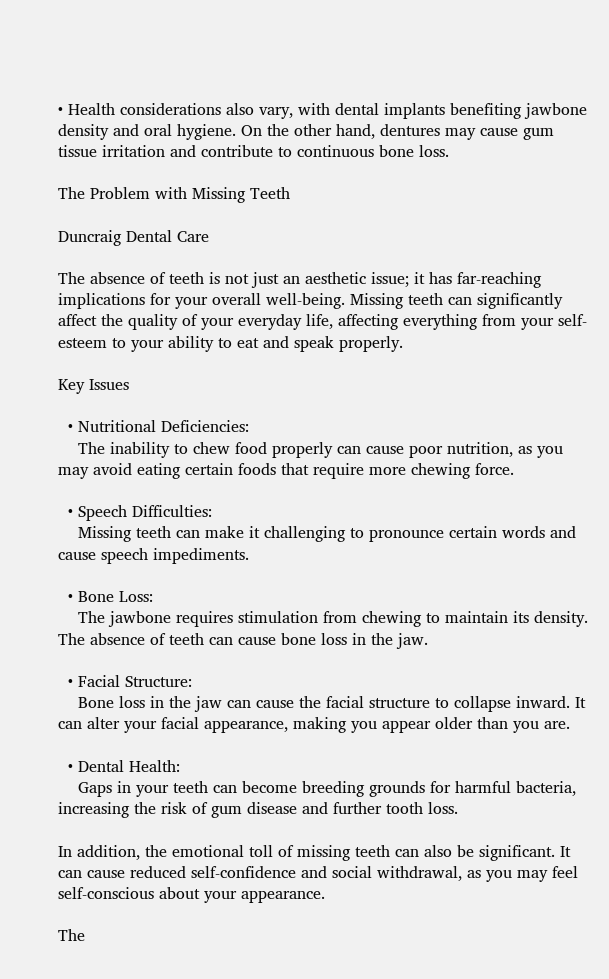• Health considerations also vary, with dental implants benefiting jawbone density and oral hygiene. On the other hand, dentures may cause gum tissue irritation and contribute to continuous bone loss.

The Problem with Missing Teeth

Duncraig Dental Care

The absence of teeth is not just an aesthetic issue; it has far-reaching implications for your overall well-being. Missing teeth can significantly affect the quality of your everyday life, affecting everything from your self-esteem to your ability to eat and speak properly.

Key Issues

  • Nutritional Deficiencies:
    The inability to chew food properly can cause poor nutrition, as you may avoid eating certain foods that require more chewing force.

  • Speech Difficulties:
    Missing teeth can make it challenging to pronounce certain words and cause speech impediments.

  • Bone Loss:
    The jawbone requires stimulation from chewing to maintain its density. The absence of teeth can cause bone loss in the jaw.

  • Facial Structure:
    Bone loss in the jaw can cause the facial structure to collapse inward. It can alter your facial appearance, making you appear older than you are.

  • Dental Health:
    Gaps in your teeth can become breeding grounds for harmful bacteria, increasing the risk of gum disease and further tooth loss.

In addition, the emotional toll of missing teeth can also be significant. It can cause reduced self-confidence and social withdrawal, as you may feel self-conscious about your appearance.

The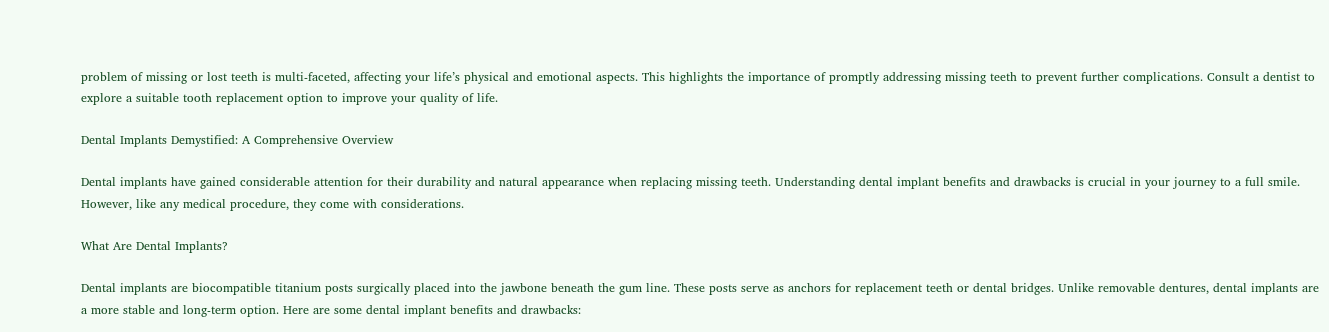problem of missing or lost teeth is multi-faceted, affecting your life’s physical and emotional aspects. This highlights the importance of promptly addressing missing teeth to prevent further complications. Consult a dentist to explore a suitable tooth replacement option to improve your quality of life.

Dental Implants Demystified: A Comprehensive Overview

Dental implants have gained considerable attention for their durability and natural appearance when replacing missing teeth. Understanding dental implant benefits and drawbacks is crucial in your journey to a full smile. However, like any medical procedure, they come with considerations.

What Are Dental Implants?

Dental implants are biocompatible titanium posts surgically placed into the jawbone beneath the gum line. These posts serve as anchors for replacement teeth or dental bridges. Unlike removable dentures, dental implants are a more stable and long-term option. Here are some dental implant benefits and drawbacks: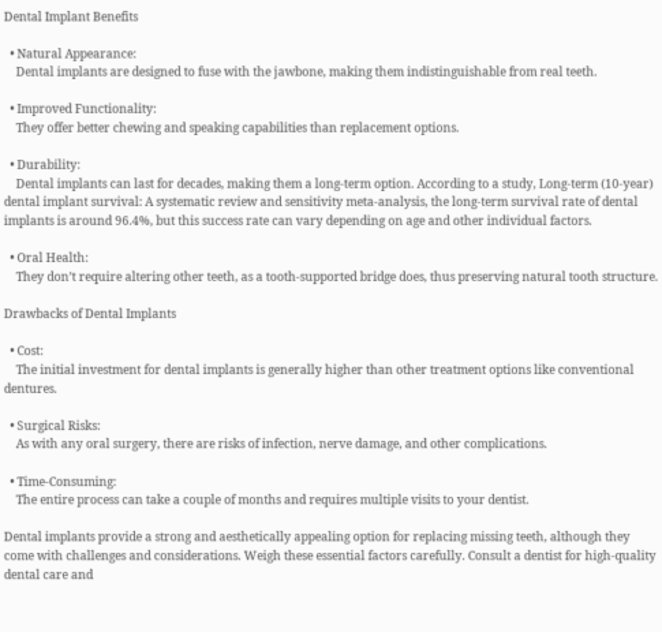Dental Implant Benefits

  • Natural Appearance:
    Dental implants are designed to fuse with the jawbone, making them indistinguishable from real teeth.

  • Improved Functionality:
    They offer better chewing and speaking capabilities than replacement options.

  • Durability:
    Dental implants can last for decades, making them a long-term option. According to a study, Long-term (10-year) dental implant survival: A systematic review and sensitivity meta-analysis, the long-term survival rate of dental implants is around 96.4%, but this success rate can vary depending on age and other individual factors.

  • Oral Health:
    They don’t require altering other teeth, as a tooth-supported bridge does, thus preserving natural tooth structure.

Drawbacks of Dental Implants

  • Cost:
    The initial investment for dental implants is generally higher than other treatment options like conventional dentures.

  • Surgical Risks:
    As with any oral surgery, there are risks of infection, nerve damage, and other complications.

  • Time-Consuming:
    The entire process can take a couple of months and requires multiple visits to your dentist.

Dental implants provide a strong and aesthetically appealing option for replacing missing teeth, although they come with challenges and considerations. Weigh these essential factors carefully. Consult a dentist for high-quality dental care and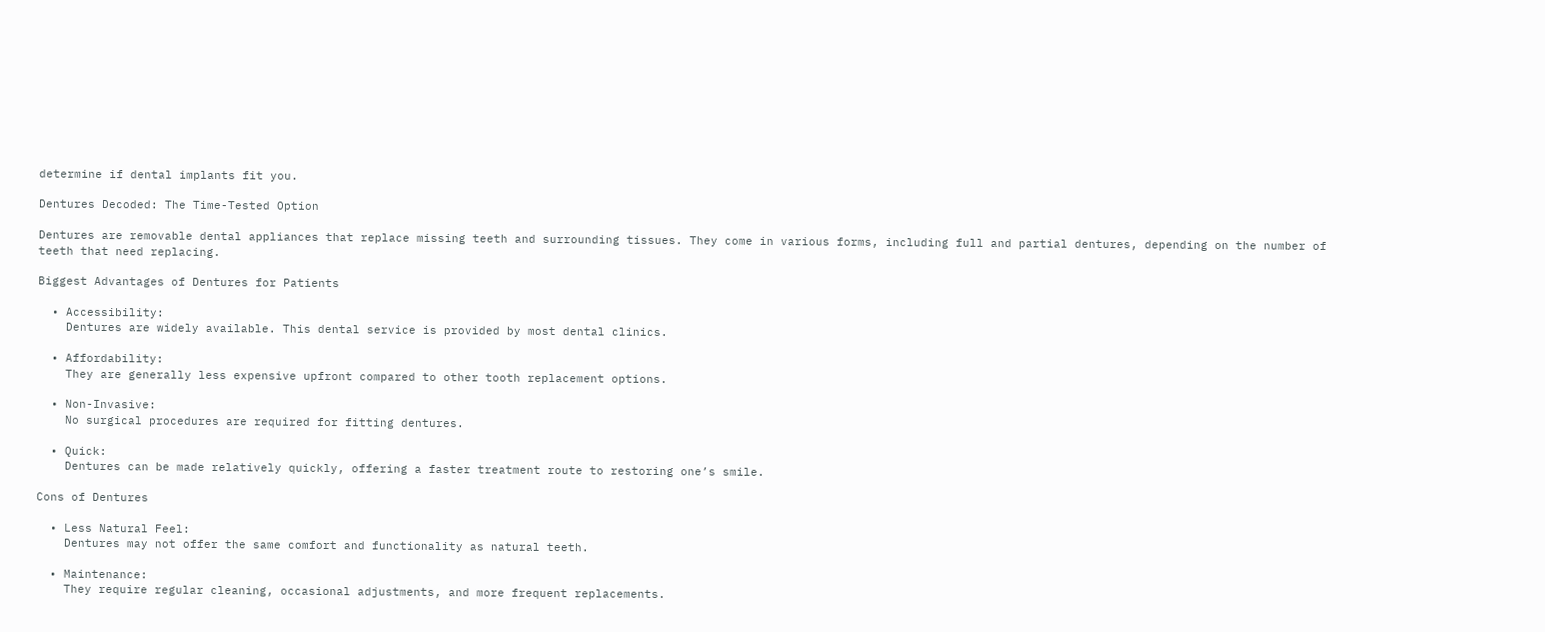determine if dental implants fit you.

Dentures Decoded: The Time-Tested Option

Dentures are removable dental appliances that replace missing teeth and surrounding tissues. They come in various forms, including full and partial dentures, depending on the number of teeth that need replacing.

Biggest Advantages of Dentures for Patients

  • Accessibility:
    Dentures are widely available. This dental service is provided by most dental clinics.

  • Affordability:
    They are generally less expensive upfront compared to other tooth replacement options.

  • Non-Invasive:
    No surgical procedures are required for fitting dentures.

  • Quick:
    Dentures can be made relatively quickly, offering a faster treatment route to restoring one’s smile.

Cons of Dentures

  • Less Natural Feel:
    Dentures may not offer the same comfort and functionality as natural teeth.

  • Maintenance:
    They require regular cleaning, occasional adjustments, and more frequent replacements.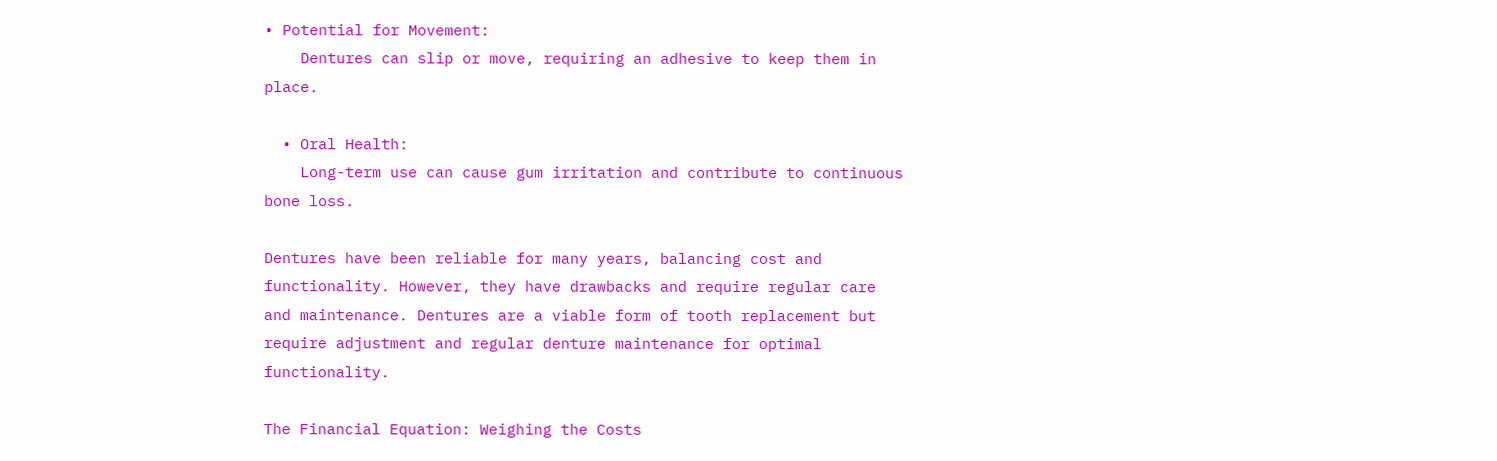• Potential for Movement:
    Dentures can slip or move, requiring an adhesive to keep them in place.

  • Oral Health:
    Long-term use can cause gum irritation and contribute to continuous bone loss.

Dentures have been reliable for many years, balancing cost and functionality. However, they have drawbacks and require regular care and maintenance. Dentures are a viable form of tooth replacement but require adjustment and regular denture maintenance for optimal functionality.

The Financial Equation: Weighing the Costs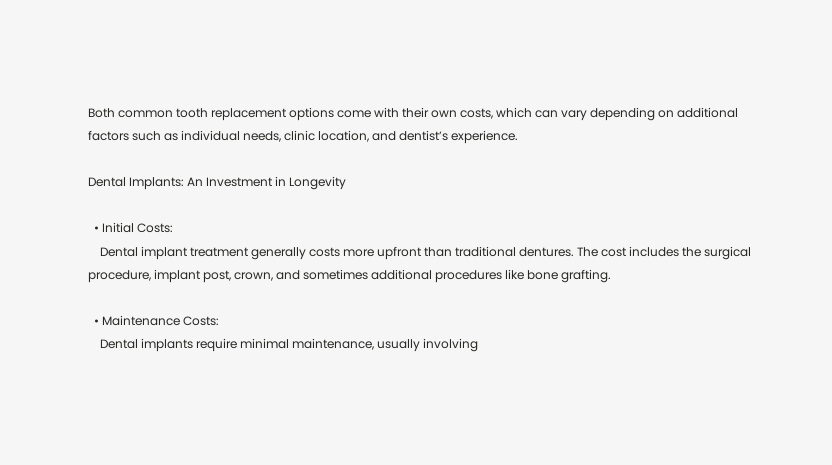Both common tooth replacement options come with their own costs, which can vary depending on additional factors such as individual needs, clinic location, and dentist’s experience.

Dental Implants: An Investment in Longevity

  • Initial Costs:
    Dental implant treatment generally costs more upfront than traditional dentures. The cost includes the surgical procedure, implant post, crown, and sometimes additional procedures like bone grafting.

  • Maintenance Costs:
    Dental implants require minimal maintenance, usually involving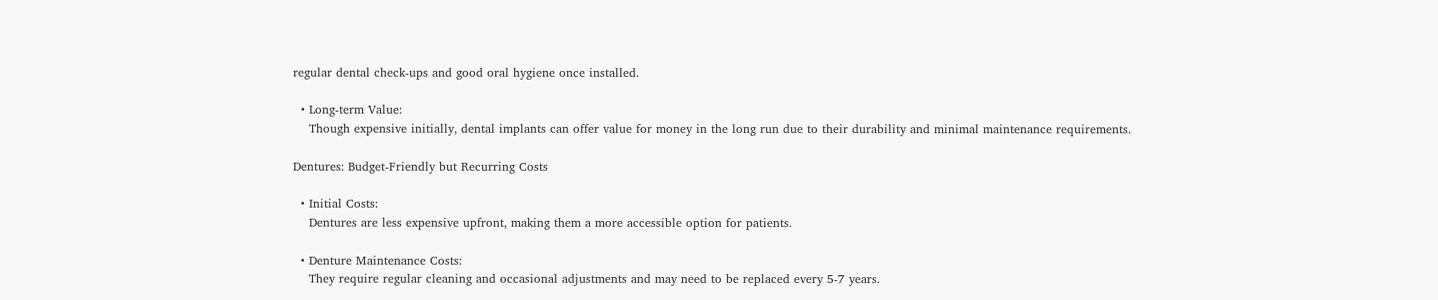regular dental check-ups and good oral hygiene once installed.

  • Long-term Value:
    Though expensive initially, dental implants can offer value for money in the long run due to their durability and minimal maintenance requirements.

Dentures: Budget-Friendly but Recurring Costs

  • Initial Costs:
    Dentures are less expensive upfront, making them a more accessible option for patients.

  • Denture Maintenance Costs:
    They require regular cleaning and occasional adjustments and may need to be replaced every 5-7 years.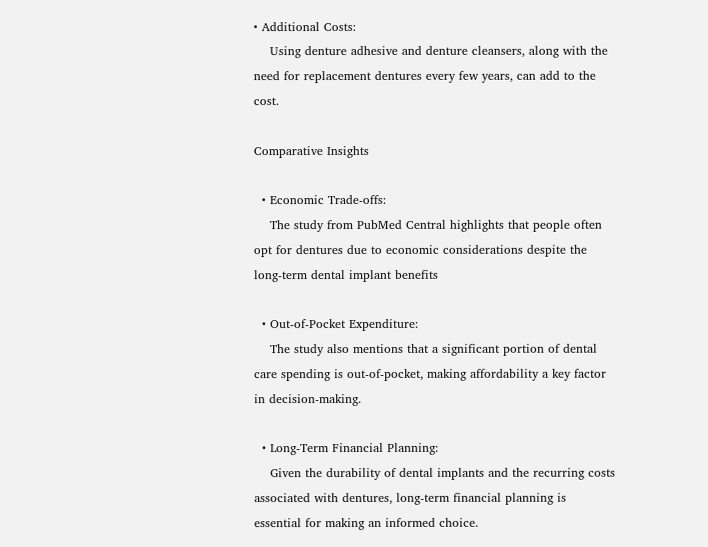• Additional Costs:
    Using denture adhesive and denture cleansers, along with the need for replacement dentures every few years, can add to the cost.

Comparative Insights

  • Economic Trade-offs:
    The study from PubMed Central highlights that people often opt for dentures due to economic considerations despite the long-term dental implant benefits

  • Out-of-Pocket Expenditure:
    The study also mentions that a significant portion of dental care spending is out-of-pocket, making affordability a key factor in decision-making.

  • Long-Term Financial Planning:
    Given the durability of dental implants and the recurring costs associated with dentures, long-term financial planning is essential for making an informed choice.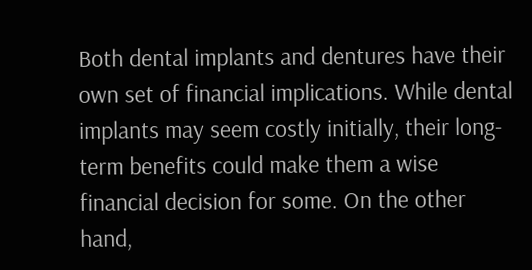Both dental implants and dentures have their own set of financial implications. While dental implants may seem costly initially, their long-term benefits could make them a wise financial decision for some. On the other hand,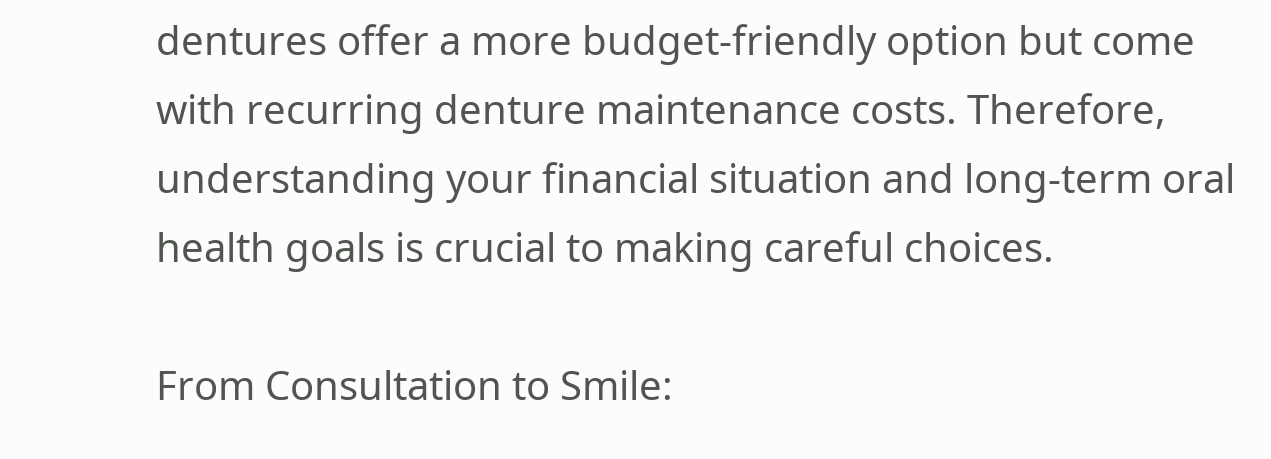dentures offer a more budget-friendly option but come with recurring denture maintenance costs. Therefore, understanding your financial situation and long-term oral health goals is crucial to making careful choices.

From Consultation to Smile: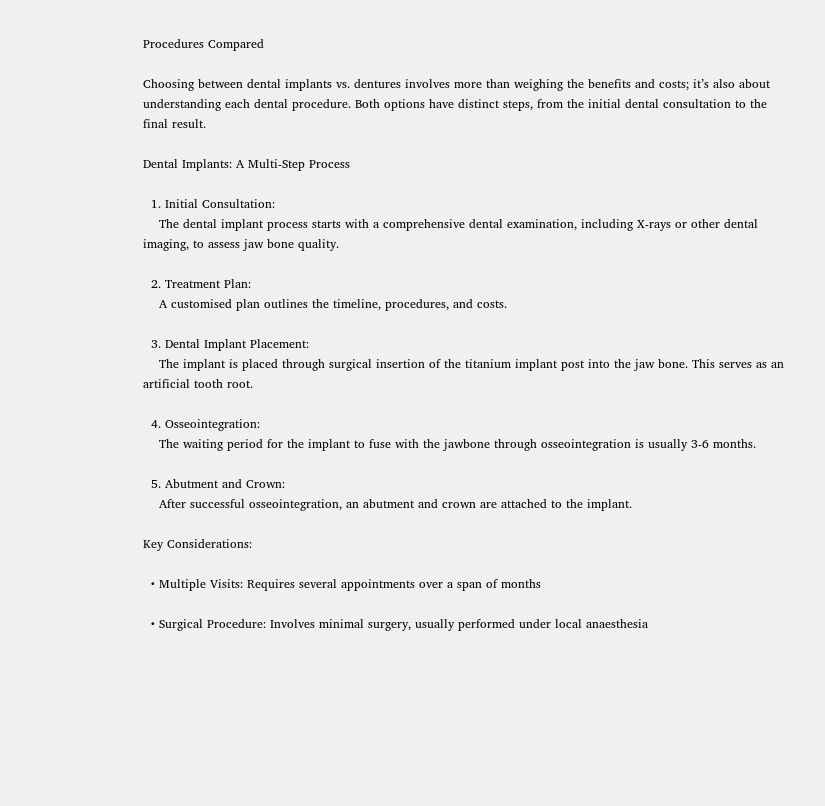Procedures Compared

Choosing between dental implants vs. dentures involves more than weighing the benefits and costs; it’s also about understanding each dental procedure. Both options have distinct steps, from the initial dental consultation to the final result.

Dental Implants: A Multi-Step Process

  1. Initial Consultation:
    The dental implant process starts with a comprehensive dental examination, including X-rays or other dental imaging, to assess jaw bone quality.

  2. Treatment Plan:
    A customised plan outlines the timeline, procedures, and costs.

  3. Dental Implant Placement:
    The implant is placed through surgical insertion of the titanium implant post into the jaw bone. This serves as an artificial tooth root.

  4. Osseointegration:
    The waiting period for the implant to fuse with the jawbone through osseointegration is usually 3-6 months.

  5. Abutment and Crown:
    After successful osseointegration, an abutment and crown are attached to the implant.

Key Considerations:

  • Multiple Visits: Requires several appointments over a span of months

  • Surgical Procedure: Involves minimal surgery, usually performed under local anaesthesia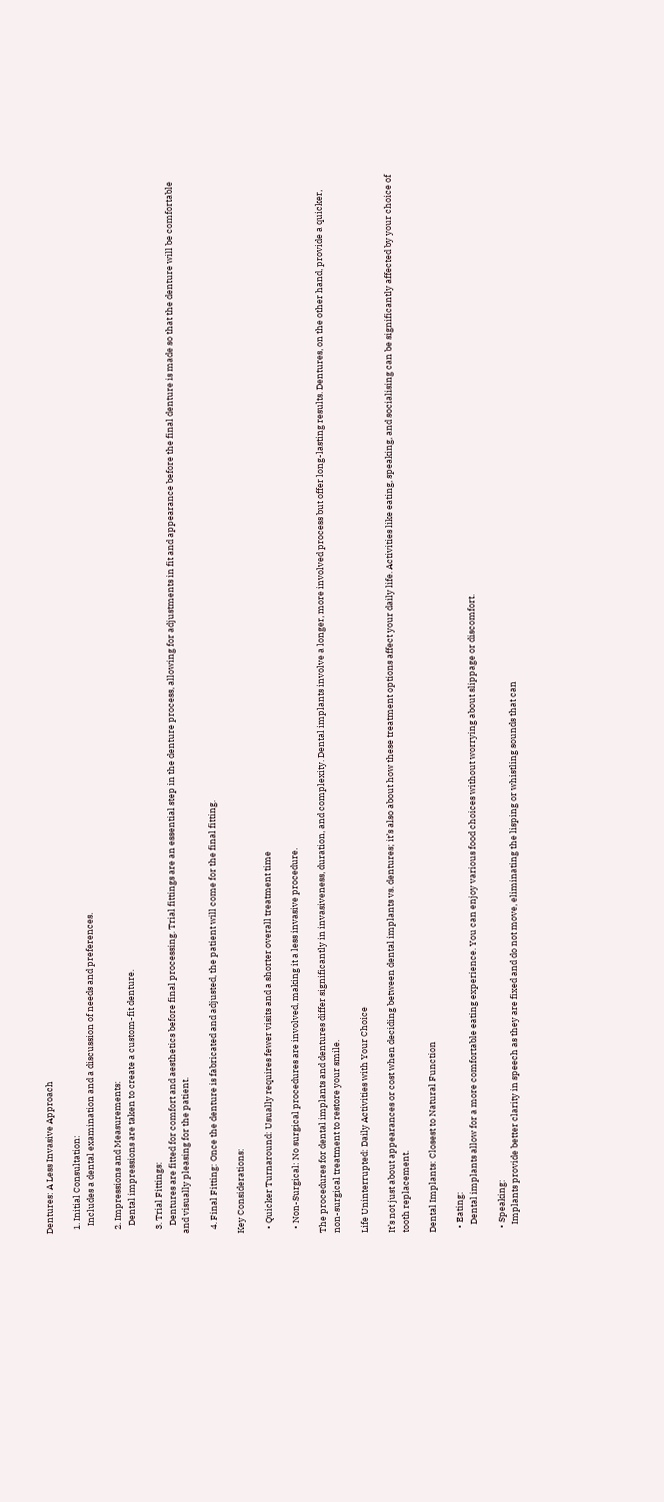Dentures: A Less Invasive Approach

  1. Initial Consultation:
    Includes a dental examination and a discussion of needs and preferences.

  2. Impressions and Measurements:
    Dental impressions are taken to create a custom-fit denture.

  3. Trial Fittings:
    Dentures are fitted for comfort and aesthetics before final processing. Trial fittings are an essential step in the denture process, allowing for adjustments in fit and appearance before the final denture is made so that the denture will be comfortable and visually pleasing for the patient.

  4. Final Fitting: Once the denture is fabricated and adjusted, the patient will come for the final fitting.

Key Considerations:

  • Quicker Turnaround: Usually requires fewer visits and a shorter overall treatment time

  • Non-Surgical: No surgical procedures are involved, making it a less invasive procedure.

The procedures for dental implants and dentures differ significantly in invasiveness, duration, and complexity. Dental implants involve a longer, more involved process but offer long-lasting results. Dentures, on the other hand, provide a quicker, non-surgical treatment to restore your smile.

Life Uninterrupted: Daily Activities with Your Choice

It’s not just about appearances or cost when deciding between dental implants vs. dentures; it’s also about how these treatment options affect your daily life. Activities like eating, speaking, and socialising can be significantly affected by your choice of tooth replacement.

Dental Implants: Closest to Natural Function

  • Eating:
    Dental implants allow for a more comfortable eating experience. You can enjoy various food choices without worrying about slippage or discomfort.

  • Speaking:
    Implants provide better clarity in speech as they are fixed and do not move, eliminating the lisping or whistling sounds that can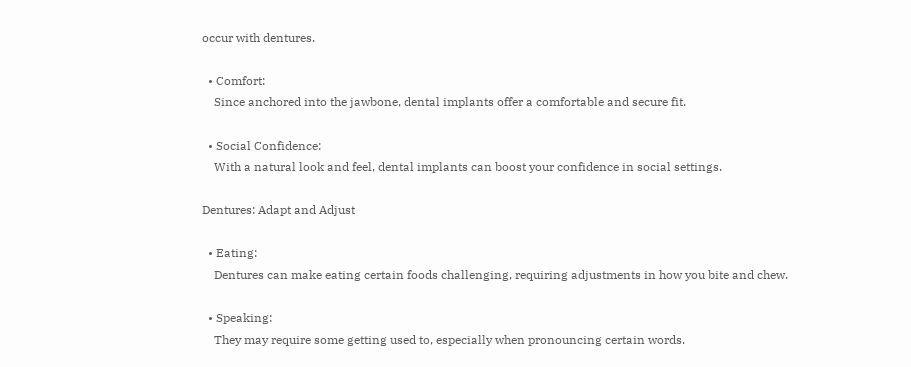occur with dentures.

  • Comfort:
    Since anchored into the jawbone, dental implants offer a comfortable and secure fit.

  • Social Confidence:
    With a natural look and feel, dental implants can boost your confidence in social settings.

Dentures: Adapt and Adjust

  • Eating:
    Dentures can make eating certain foods challenging, requiring adjustments in how you bite and chew.

  • Speaking:
    They may require some getting used to, especially when pronouncing certain words.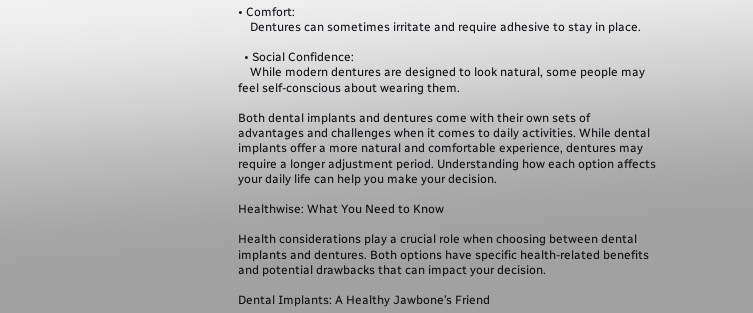• Comfort:
    Dentures can sometimes irritate and require adhesive to stay in place.

  • Social Confidence:
    While modern dentures are designed to look natural, some people may feel self-conscious about wearing them.

Both dental implants and dentures come with their own sets of advantages and challenges when it comes to daily activities. While dental implants offer a more natural and comfortable experience, dentures may require a longer adjustment period. Understanding how each option affects your daily life can help you make your decision.

Healthwise: What You Need to Know

Health considerations play a crucial role when choosing between dental implants and dentures. Both options have specific health-related benefits and potential drawbacks that can impact your decision.

Dental Implants: A Healthy Jawbone’s Friend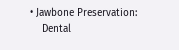• Jawbone Preservation:
    Dental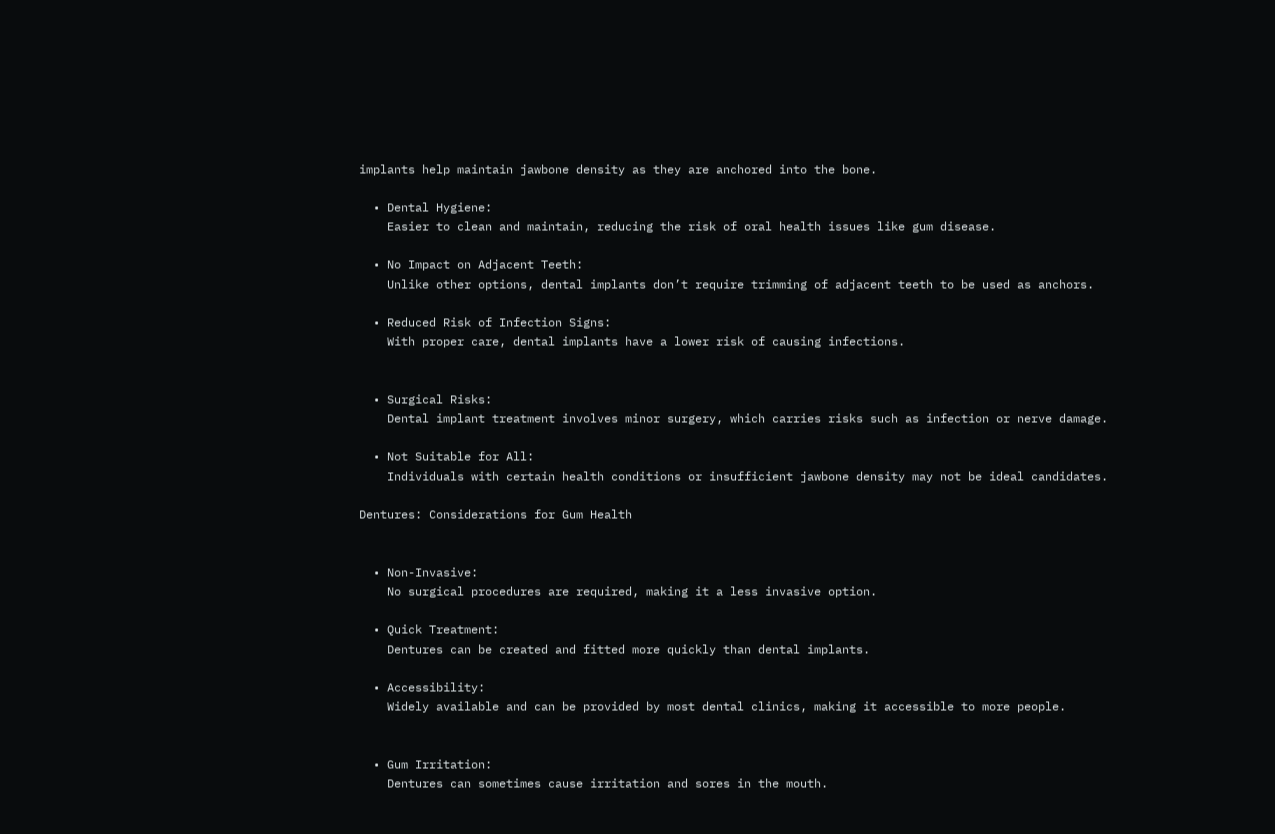implants help maintain jawbone density as they are anchored into the bone.

  • Dental Hygiene:
    Easier to clean and maintain, reducing the risk of oral health issues like gum disease.

  • No Impact on Adjacent Teeth:
    Unlike other options, dental implants don’t require trimming of adjacent teeth to be used as anchors.

  • Reduced Risk of Infection Signs:
    With proper care, dental implants have a lower risk of causing infections.


  • Surgical Risks:
    Dental implant treatment involves minor surgery, which carries risks such as infection or nerve damage.

  • Not Suitable for All:
    Individuals with certain health conditions or insufficient jawbone density may not be ideal candidates.

Dentures: Considerations for Gum Health


  • Non-Invasive:
    No surgical procedures are required, making it a less invasive option.

  • Quick Treatment:
    Dentures can be created and fitted more quickly than dental implants.

  • Accessibility:
    Widely available and can be provided by most dental clinics, making it accessible to more people.


  • Gum Irritation:
    Dentures can sometimes cause irritation and sores in the mouth.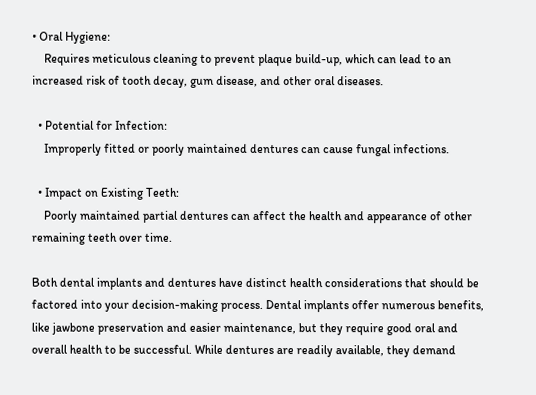• Oral Hygiene:
    Requires meticulous cleaning to prevent plaque build-up, which can lead to an increased risk of tooth decay, gum disease, and other oral diseases.

  • Potential for Infection:
    Improperly fitted or poorly maintained dentures can cause fungal infections.

  • Impact on Existing Teeth:
    Poorly maintained partial dentures can affect the health and appearance of other remaining teeth over time.

Both dental implants and dentures have distinct health considerations that should be factored into your decision-making process. Dental implants offer numerous benefits, like jawbone preservation and easier maintenance, but they require good oral and overall health to be successful. While dentures are readily available, they demand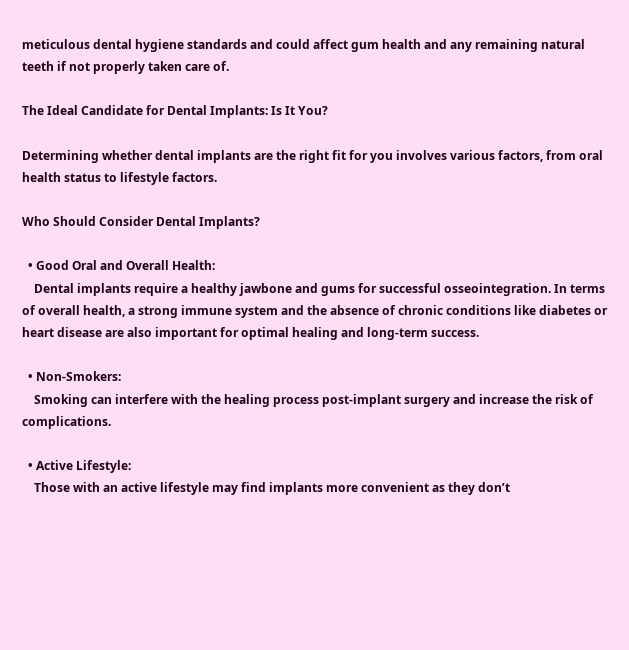meticulous dental hygiene standards and could affect gum health and any remaining natural teeth if not properly taken care of.

The Ideal Candidate for Dental Implants: Is It You?

Determining whether dental implants are the right fit for you involves various factors, from oral health status to lifestyle factors.

Who Should Consider Dental Implants?

  • Good Oral and Overall Health:
    Dental implants require a healthy jawbone and gums for successful osseointegration. In terms of overall health, a strong immune system and the absence of chronic conditions like diabetes or heart disease are also important for optimal healing and long-term success.

  • Non-Smokers:
    Smoking can interfere with the healing process post-implant surgery and increase the risk of complications.

  • Active Lifestyle:
    Those with an active lifestyle may find implants more convenient as they don’t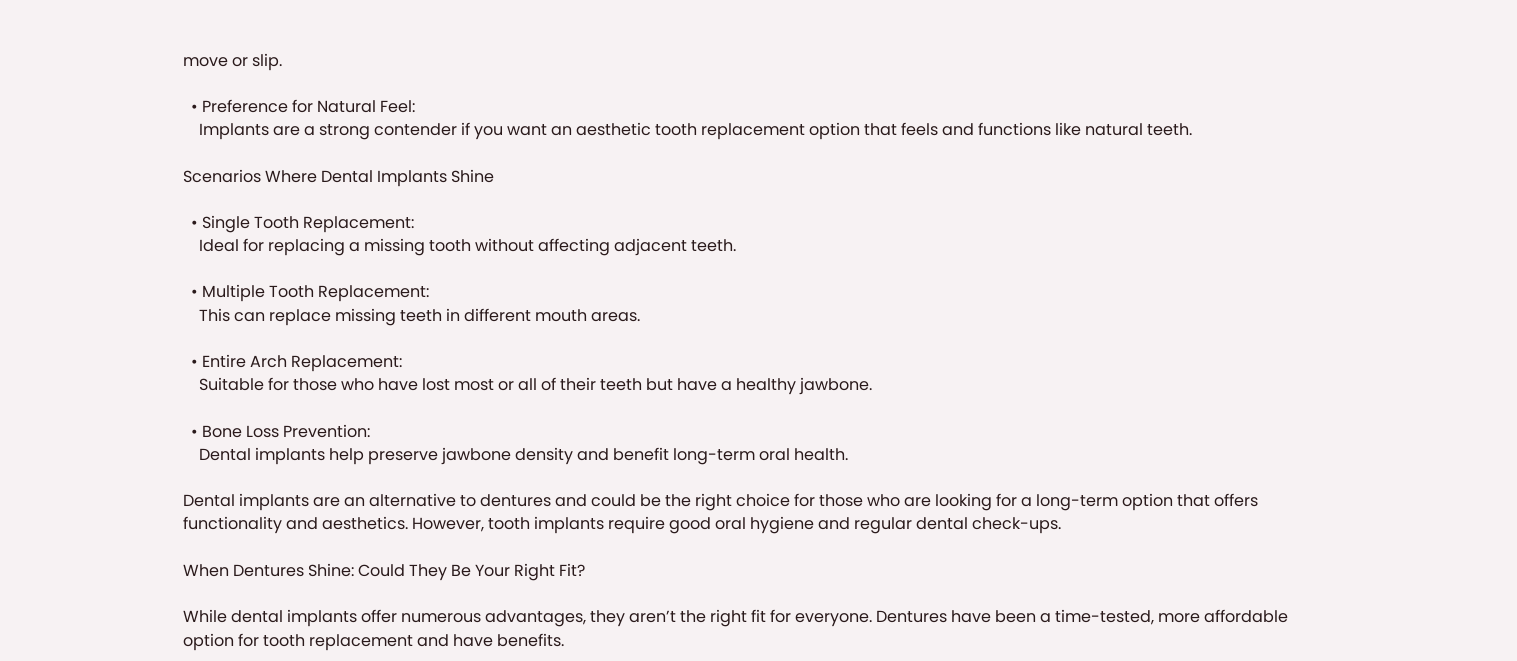move or slip.

  • Preference for Natural Feel:
    Implants are a strong contender if you want an aesthetic tooth replacement option that feels and functions like natural teeth.

Scenarios Where Dental Implants Shine

  • Single Tooth Replacement:
    Ideal for replacing a missing tooth without affecting adjacent teeth.

  • Multiple Tooth Replacement:
    This can replace missing teeth in different mouth areas.

  • Entire Arch Replacement:
    Suitable for those who have lost most or all of their teeth but have a healthy jawbone.

  • Bone Loss Prevention:
    Dental implants help preserve jawbone density and benefit long-term oral health.

Dental implants are an alternative to dentures and could be the right choice for those who are looking for a long-term option that offers functionality and aesthetics. However, tooth implants require good oral hygiene and regular dental check-ups.

When Dentures Shine: Could They Be Your Right Fit?

While dental implants offer numerous advantages, they aren’t the right fit for everyone. Dentures have been a time-tested, more affordable option for tooth replacement and have benefits.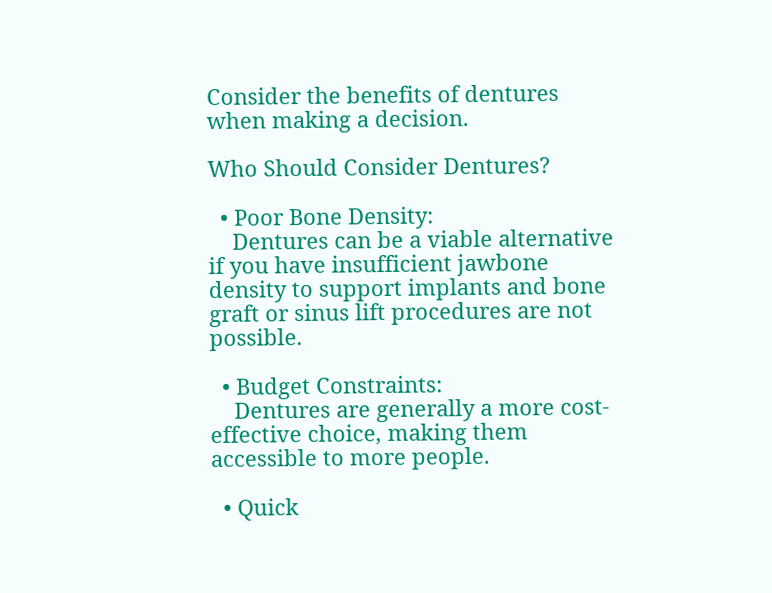Consider the benefits of dentures when making a decision.

Who Should Consider Dentures?

  • Poor Bone Density:
    Dentures can be a viable alternative if you have insufficient jawbone density to support implants and bone graft or sinus lift procedures are not possible.

  • Budget Constraints:
    Dentures are generally a more cost-effective choice, making them accessible to more people.

  • Quick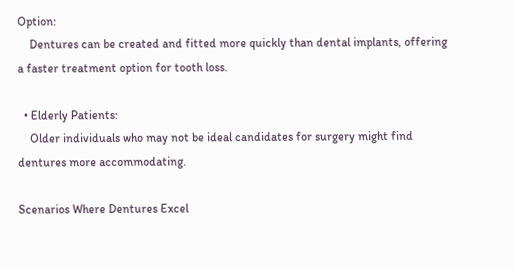Option:
    Dentures can be created and fitted more quickly than dental implants, offering a faster treatment option for tooth loss.

  • Elderly Patients:
    Older individuals who may not be ideal candidates for surgery might find dentures more accommodating.

Scenarios Where Dentures Excel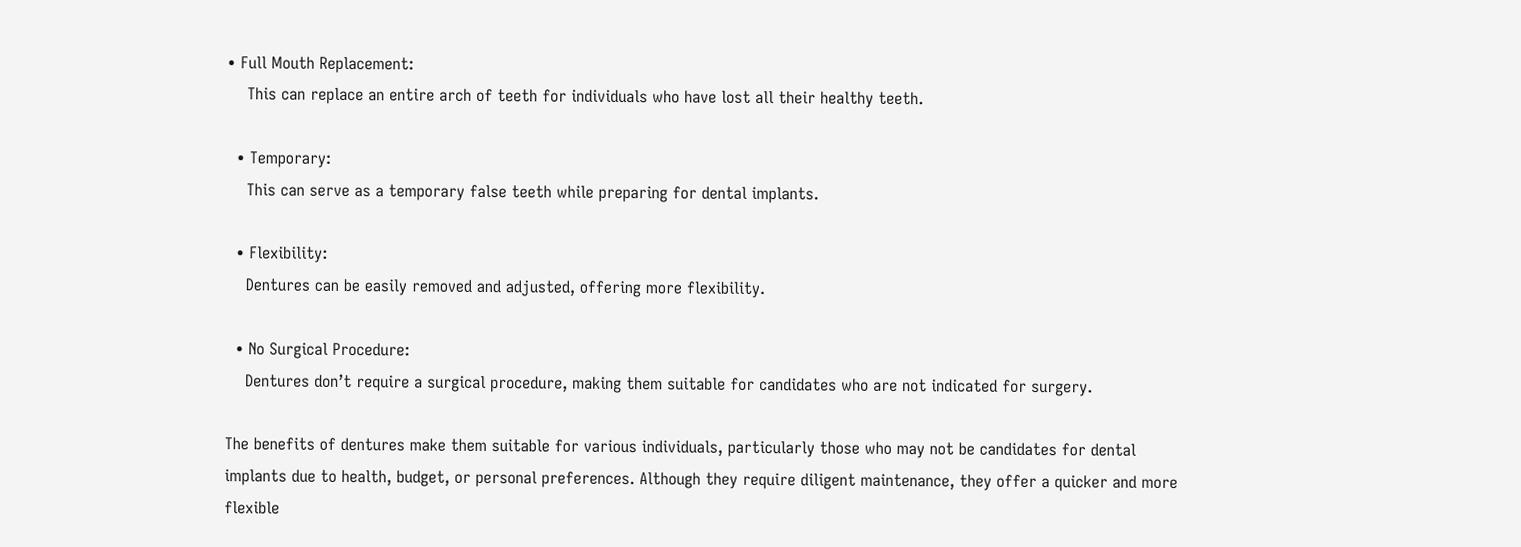• Full Mouth Replacement:
    This can replace an entire arch of teeth for individuals who have lost all their healthy teeth.

  • Temporary:
    This can serve as a temporary false teeth while preparing for dental implants.

  • Flexibility:
    Dentures can be easily removed and adjusted, offering more flexibility.

  • No Surgical Procedure:
    Dentures don’t require a surgical procedure, making them suitable for candidates who are not indicated for surgery.

The benefits of dentures make them suitable for various individuals, particularly those who may not be candidates for dental implants due to health, budget, or personal preferences. Although they require diligent maintenance, they offer a quicker and more flexible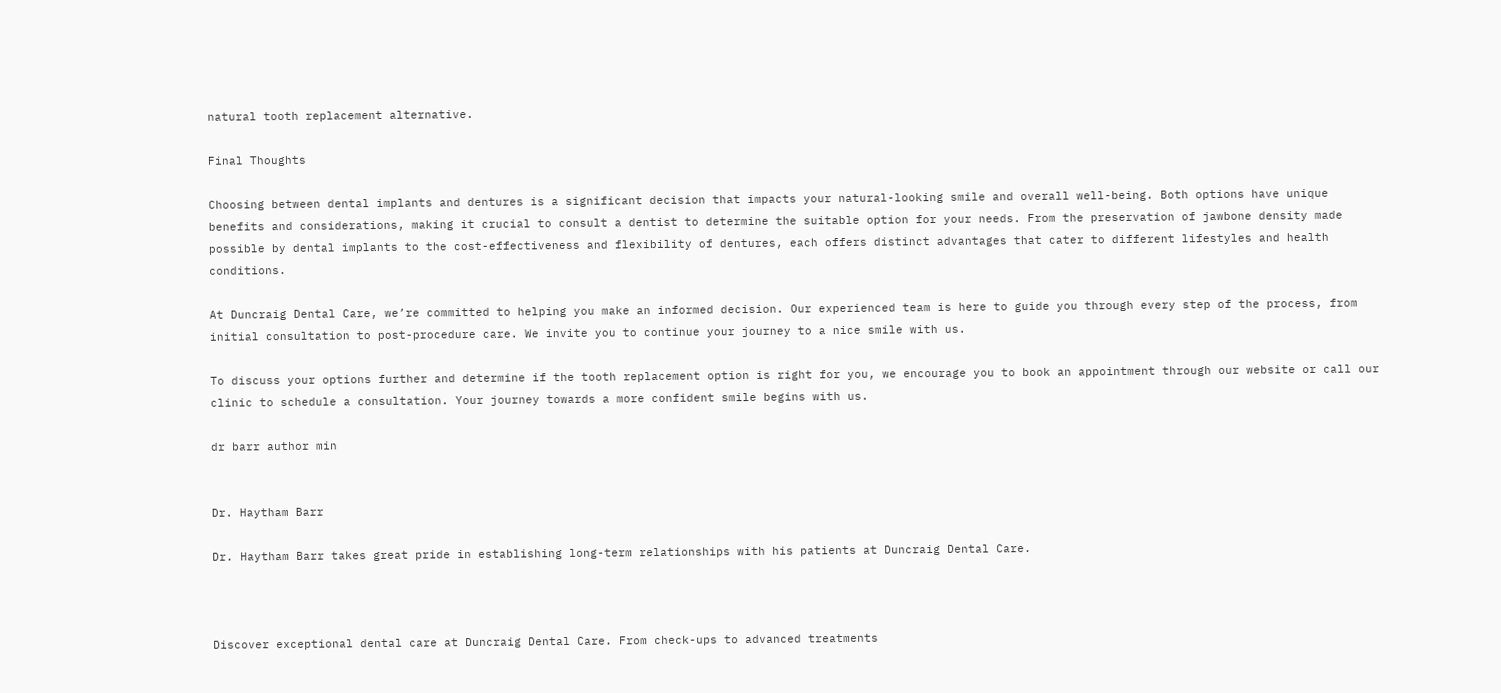natural tooth replacement alternative.

Final Thoughts

Choosing between dental implants and dentures is a significant decision that impacts your natural-looking smile and overall well-being. Both options have unique benefits and considerations, making it crucial to consult a dentist to determine the suitable option for your needs. From the preservation of jawbone density made possible by dental implants to the cost-effectiveness and flexibility of dentures, each offers distinct advantages that cater to different lifestyles and health conditions.

At Duncraig Dental Care, we’re committed to helping you make an informed decision. Our experienced team is here to guide you through every step of the process, from initial consultation to post-procedure care. We invite you to continue your journey to a nice smile with us.

To discuss your options further and determine if the tooth replacement option is right for you, we encourage you to book an appointment through our website or call our clinic to schedule a consultation. Your journey towards a more confident smile begins with us.

dr barr author min


Dr. Haytham Barr

Dr. Haytham Barr takes great pride in establishing long-term relationships with his patients at Duncraig Dental Care.



Discover exceptional dental care at Duncraig Dental Care. From check-ups to advanced treatments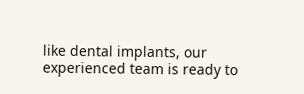like dental implants, our experienced team is ready to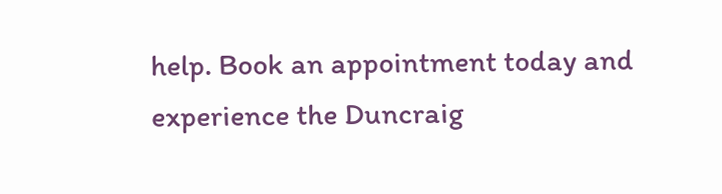help. Book an appointment today and experience the Duncraig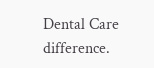Dental Care difference.